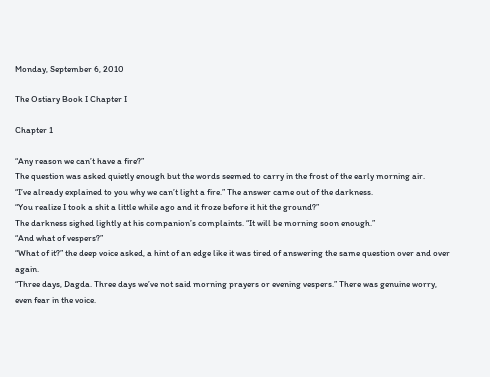Monday, September 6, 2010

The Ostiary Book I Chapter I

Chapter 1

“Any reason we can’t have a fire?”
The question was asked quietly enough but the words seemed to carry in the frost of the early morning air.
“I’ve already explained to you why we can’t light a fire.” The answer came out of the darkness.
“You realize I took a shit a little while ago and it froze before it hit the ground?”
The darkness sighed lightly at his companion’s complaints. “It will be morning soon enough.”
“And what of vespers?”
“What of it?” the deep voice asked, a hint of an edge like it was tired of answering the same question over and over again.
“Three days, Dagda. Three days we’ve not said morning prayers or evening vespers.” There was genuine worry, even fear in the voice.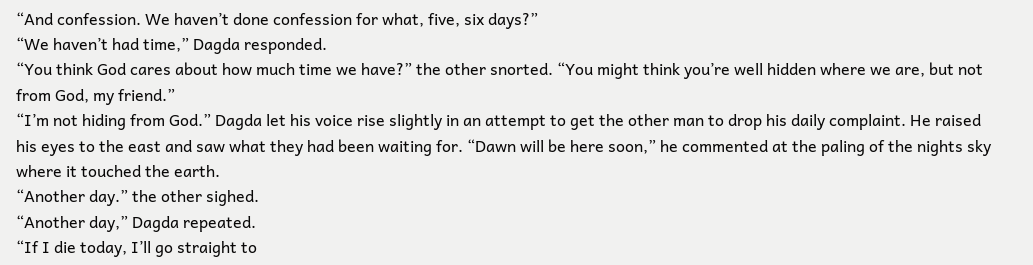“And confession. We haven’t done confession for what, five, six days?”
“We haven’t had time,” Dagda responded.
“You think God cares about how much time we have?” the other snorted. “You might think you’re well hidden where we are, but not from God, my friend.”
“I’m not hiding from God.” Dagda let his voice rise slightly in an attempt to get the other man to drop his daily complaint. He raised his eyes to the east and saw what they had been waiting for. “Dawn will be here soon,” he commented at the paling of the nights sky where it touched the earth.
“Another day.” the other sighed.
“Another day,” Dagda repeated.
“If I die today, I’ll go straight to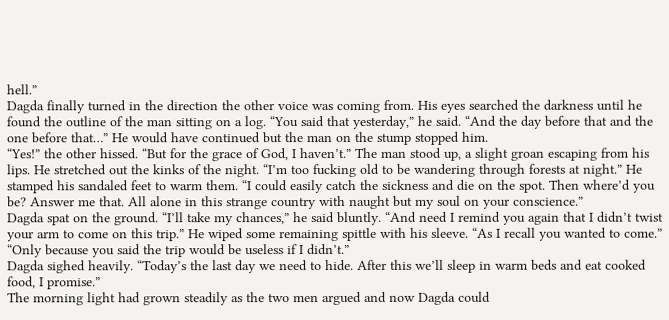hell.”
Dagda finally turned in the direction the other voice was coming from. His eyes searched the darkness until he found the outline of the man sitting on a log. “You said that yesterday,” he said. “And the day before that and the one before that…” He would have continued but the man on the stump stopped him.
“Yes!” the other hissed. “But for the grace of God, I haven’t.” The man stood up, a slight groan escaping from his lips. He stretched out the kinks of the night. “I’m too fucking old to be wandering through forests at night.” He stamped his sandaled feet to warm them. “I could easily catch the sickness and die on the spot. Then where’d you be? Answer me that. All alone in this strange country with naught but my soul on your conscience.”
Dagda spat on the ground. “I’ll take my chances,” he said bluntly. “And need I remind you again that I didn’t twist your arm to come on this trip.” He wiped some remaining spittle with his sleeve. “As I recall you wanted to come.”
“Only because you said the trip would be useless if I didn’t.”
Dagda sighed heavily. “Today’s the last day we need to hide. After this we’ll sleep in warm beds and eat cooked food, I promise.”
The morning light had grown steadily as the two men argued and now Dagda could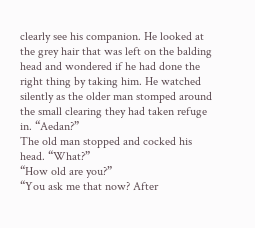clearly see his companion. He looked at the grey hair that was left on the balding head and wondered if he had done the right thing by taking him. He watched silently as the older man stomped around the small clearing they had taken refuge in. “Aedan?”
The old man stopped and cocked his head. “What?”
“How old are you?”
“You ask me that now? After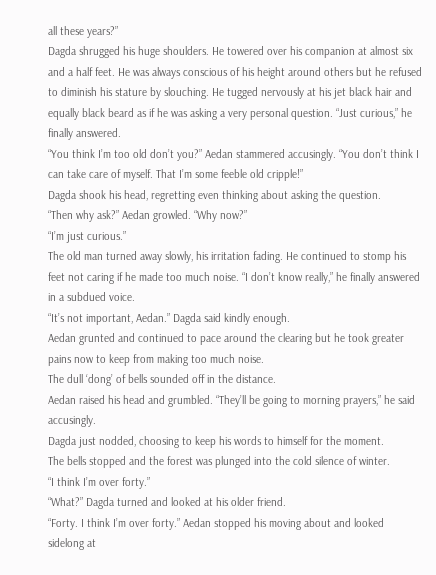all these years?”
Dagda shrugged his huge shoulders. He towered over his companion at almost six and a half feet. He was always conscious of his height around others but he refused to diminish his stature by slouching. He tugged nervously at his jet black hair and equally black beard as if he was asking a very personal question. “Just curious,” he finally answered.
“You think I’m too old don’t you?” Aedan stammered accusingly. “You don’t think I can take care of myself. That I’m some feeble old cripple!”
Dagda shook his head, regretting even thinking about asking the question.
“Then why ask?” Aedan growled. “Why now?”
“I’m just curious.”
The old man turned away slowly, his irritation fading. He continued to stomp his feet not caring if he made too much noise. “I don’t know really,” he finally answered in a subdued voice.
“It’s not important, Aedan.” Dagda said kindly enough.
Aedan grunted and continued to pace around the clearing but he took greater pains now to keep from making too much noise.
The dull ‘dong’ of bells sounded off in the distance.
Aedan raised his head and grumbled. “They’ll be going to morning prayers,” he said accusingly.
Dagda just nodded, choosing to keep his words to himself for the moment.
The bells stopped and the forest was plunged into the cold silence of winter.
“I think I’m over forty.”
“What?” Dagda turned and looked at his older friend.
“Forty. I think I’m over forty.” Aedan stopped his moving about and looked sidelong at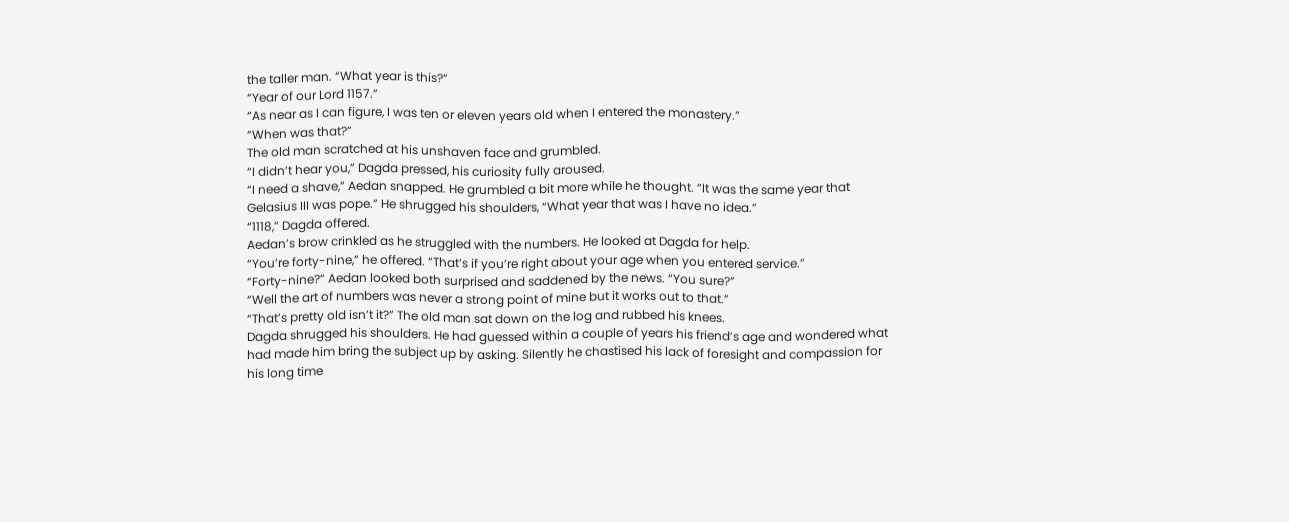the taller man. “What year is this?”
“Year of our Lord 1157.”
“As near as I can figure, I was ten or eleven years old when I entered the monastery.”
“When was that?”
The old man scratched at his unshaven face and grumbled.
“I didn’t hear you,” Dagda pressed, his curiosity fully aroused.
“I need a shave,” Aedan snapped. He grumbled a bit more while he thought. “It was the same year that Gelasius III was pope.” He shrugged his shoulders, “What year that was I have no idea.”
“1118,” Dagda offered.
Aedan’s brow crinkled as he struggled with the numbers. He looked at Dagda for help.
“You’re forty-nine,” he offered. “That’s if you’re right about your age when you entered service.”
“Forty-nine?” Aedan looked both surprised and saddened by the news. “You sure?”
“Well the art of numbers was never a strong point of mine but it works out to that.”
“That’s pretty old isn’t it?” The old man sat down on the log and rubbed his knees.
Dagda shrugged his shoulders. He had guessed within a couple of years his friend’s age and wondered what had made him bring the subject up by asking. Silently he chastised his lack of foresight and compassion for his long time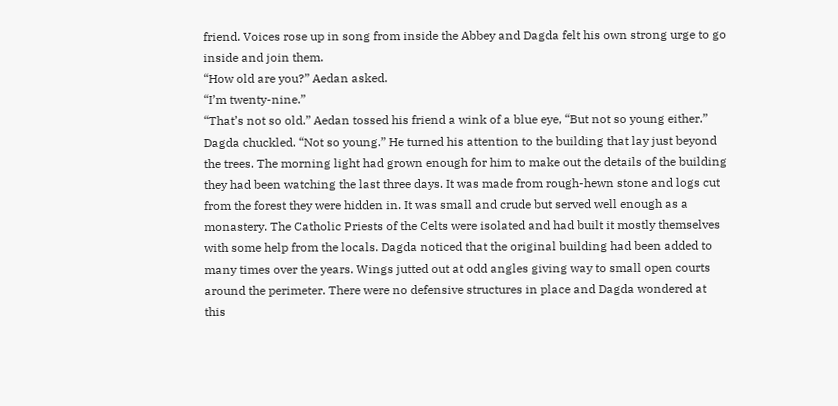friend. Voices rose up in song from inside the Abbey and Dagda felt his own strong urge to go inside and join them.
“How old are you?” Aedan asked.
“I’m twenty-nine.”
“That’s not so old.” Aedan tossed his friend a wink of a blue eye, “But not so young either.”
Dagda chuckled. “Not so young.” He turned his attention to the building that lay just beyond the trees. The morning light had grown enough for him to make out the details of the building they had been watching the last three days. It was made from rough-hewn stone and logs cut from the forest they were hidden in. It was small and crude but served well enough as a monastery. The Catholic Priests of the Celts were isolated and had built it mostly themselves with some help from the locals. Dagda noticed that the original building had been added to many times over the years. Wings jutted out at odd angles giving way to small open courts around the perimeter. There were no defensive structures in place and Dagda wondered at this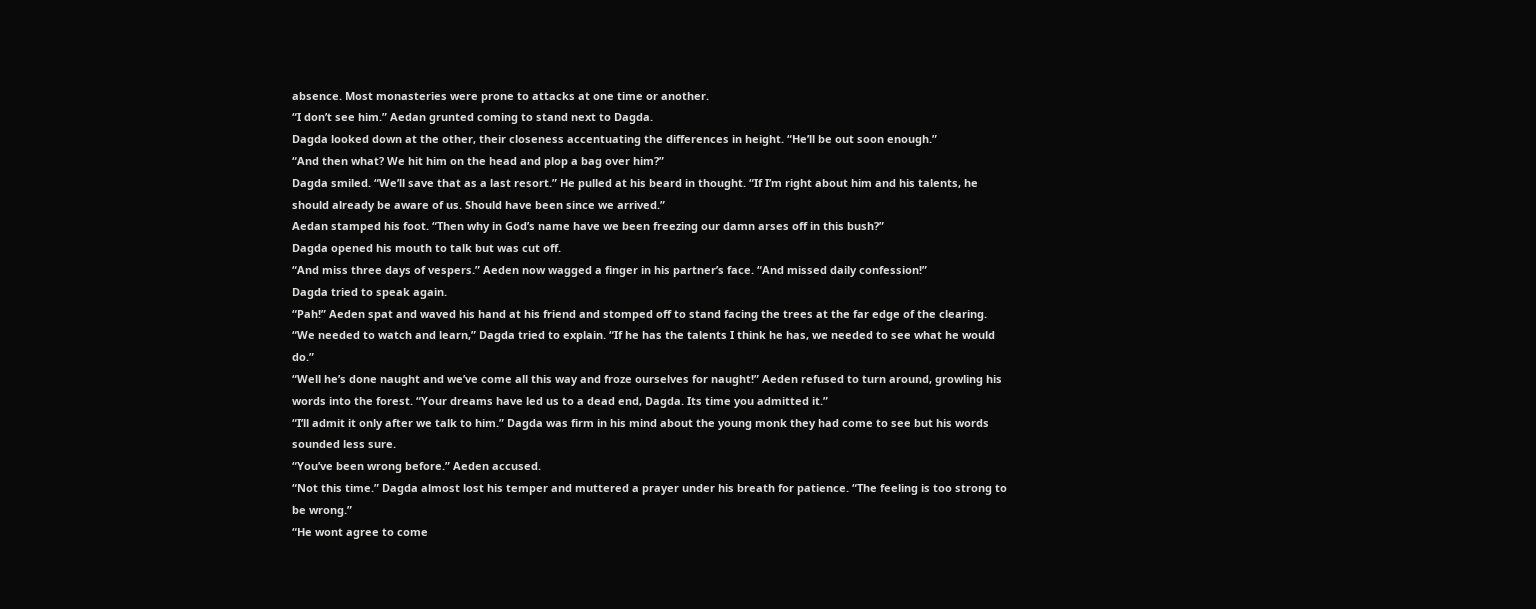absence. Most monasteries were prone to attacks at one time or another.
“I don’t see him.” Aedan grunted coming to stand next to Dagda.
Dagda looked down at the other, their closeness accentuating the differences in height. “He’ll be out soon enough.”
“And then what? We hit him on the head and plop a bag over him?”
Dagda smiled. “We’ll save that as a last resort.” He pulled at his beard in thought. “If I’m right about him and his talents, he should already be aware of us. Should have been since we arrived.”
Aedan stamped his foot. “Then why in God’s name have we been freezing our damn arses off in this bush?”
Dagda opened his mouth to talk but was cut off.
“And miss three days of vespers.” Aeden now wagged a finger in his partner’s face. “And missed daily confession!”
Dagda tried to speak again.
“Pah!” Aeden spat and waved his hand at his friend and stomped off to stand facing the trees at the far edge of the clearing.
“We needed to watch and learn,” Dagda tried to explain. “If he has the talents I think he has, we needed to see what he would do.”
“Well he’s done naught and we’ve come all this way and froze ourselves for naught!” Aeden refused to turn around, growling his words into the forest. “Your dreams have led us to a dead end, Dagda. Its time you admitted it.”
“I’ll admit it only after we talk to him.” Dagda was firm in his mind about the young monk they had come to see but his words sounded less sure.
“You’ve been wrong before.” Aeden accused.
“Not this time.” Dagda almost lost his temper and muttered a prayer under his breath for patience. “The feeling is too strong to be wrong.”
“He wont agree to come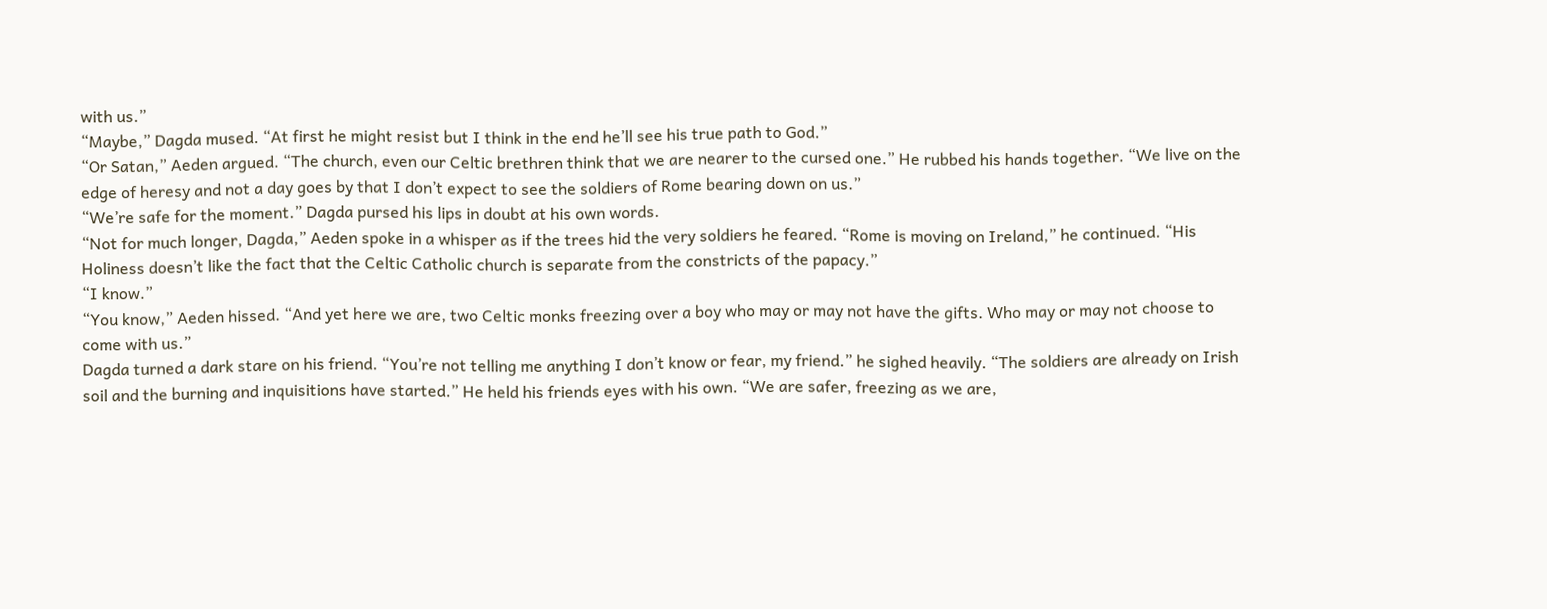with us.”
“Maybe,” Dagda mused. “At first he might resist but I think in the end he’ll see his true path to God.”
“Or Satan,” Aeden argued. “The church, even our Celtic brethren think that we are nearer to the cursed one.” He rubbed his hands together. “We live on the edge of heresy and not a day goes by that I don’t expect to see the soldiers of Rome bearing down on us.”
“We’re safe for the moment.” Dagda pursed his lips in doubt at his own words.
“Not for much longer, Dagda,” Aeden spoke in a whisper as if the trees hid the very soldiers he feared. “Rome is moving on Ireland,” he continued. “His Holiness doesn’t like the fact that the Celtic Catholic church is separate from the constricts of the papacy.”
“I know.”
“You know,” Aeden hissed. “And yet here we are, two Celtic monks freezing over a boy who may or may not have the gifts. Who may or may not choose to come with us.”
Dagda turned a dark stare on his friend. “You’re not telling me anything I don’t know or fear, my friend.” he sighed heavily. “The soldiers are already on Irish soil and the burning and inquisitions have started.” He held his friends eyes with his own. “We are safer, freezing as we are,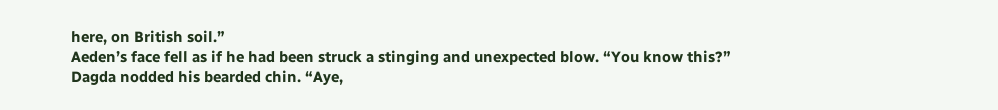here, on British soil.”
Aeden’s face fell as if he had been struck a stinging and unexpected blow. “You know this?”
Dagda nodded his bearded chin. “Aye,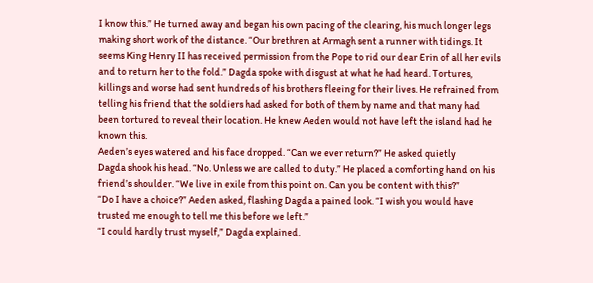I know this.” He turned away and began his own pacing of the clearing, his much longer legs making short work of the distance. “Our brethren at Armagh sent a runner with tidings. It seems King Henry II has received permission from the Pope to rid our dear Erin of all her evils and to return her to the fold.” Dagda spoke with disgust at what he had heard. Tortures, killings and worse had sent hundreds of his brothers fleeing for their lives. He refrained from telling his friend that the soldiers had asked for both of them by name and that many had been tortured to reveal their location. He knew Aeden would not have left the island had he known this.
Aeden’s eyes watered and his face dropped. “Can we ever return?” He asked quietly
Dagda shook his head. “No. Unless we are called to duty.” He placed a comforting hand on his friend’s shoulder. “We live in exile from this point on. Can you be content with this?”
“Do I have a choice?” Aeden asked, flashing Dagda a pained look. “I wish you would have trusted me enough to tell me this before we left.”
“I could hardly trust myself,” Dagda explained.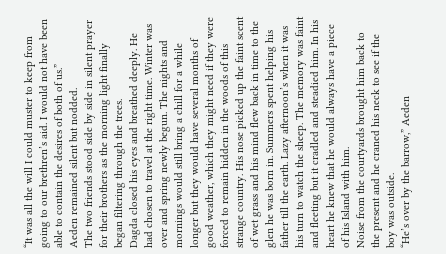“It was all the will I could muster to keep from going to our brethren’s aid. I would not have been able to contain the desires of both of us.”
Aeden remained silent but nodded.
The two friends stood side by side in silent prayer for their brothers as the morning light finally began filtering through the trees.
Dagda closed his eyes and breathed deeply. He had chosen to travel at the right time. Winter was over and spring newly begun. The nights and mornings would still bring a chill for a while longer but they would have several months of good weather, which they might need if they were forced to remain hidden in the woods of this strange country. His nose picked up the faint scent of wet grass and his mind flew back in time to the glen he was born in. Summers spent helping his father till the earth. Lazy afternoon’s when it was his turn to watch the sheep. The memory was faint and fleeting but it cradled and steadied him. In his heart he knew that he would always have a piece of his Island with him.
Noise from the courtyards brought him back to the present and he craned his neck to see if the boy was outside.
“He’s over by the barrow,” Aeden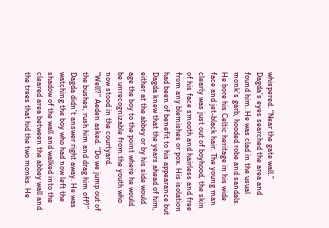whispered. “Near the gate wall.”
Dagda’s eyes searched the area and found him. He was clad in the usual monk’s garb, hooded robe and sandals. He bore his Celtic heritage in his wide face and jet-black hair. The young man clearly was just out of boyhood, the skin of his face smooth and hairless and free from any blemishes or pox. His isolation had been of benefit to his appearance but Dagda knew that the years ahead of him, either at the abbey or by his side would age the boy to the point where he would be unrecognizable from the youth who now stood in the courtyard.
“Well?” Aeden asked. “Do we jump out of the bushes, rush him and drag him off?”
Dagda didn’t answer right away. He was watching the boy who had now left the shadow of the wall and walked into the cleared area between the abbey wall and the trees that hid the two monks. He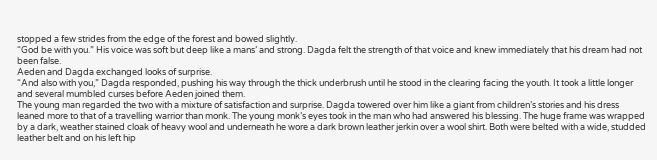stopped a few strides from the edge of the forest and bowed slightly.
“God be with you.” His voice was soft but deep like a mans’ and strong. Dagda felt the strength of that voice and knew immediately that his dream had not been false.
Aeden and Dagda exchanged looks of surprise.
“And also with you,” Dagda responded, pushing his way through the thick underbrush until he stood in the clearing facing the youth. It took a little longer and several mumbled curses before Aeden joined them.
The young man regarded the two with a mixture of satisfaction and surprise. Dagda towered over him like a giant from children’s stories and his dress leaned more to that of a travelling warrior than monk. The young monk’s eyes took in the man who had answered his blessing. The huge frame was wrapped by a dark, weather stained cloak of heavy wool and underneath he wore a dark brown leather jerkin over a wool shirt. Both were belted with a wide, studded leather belt and on his left hip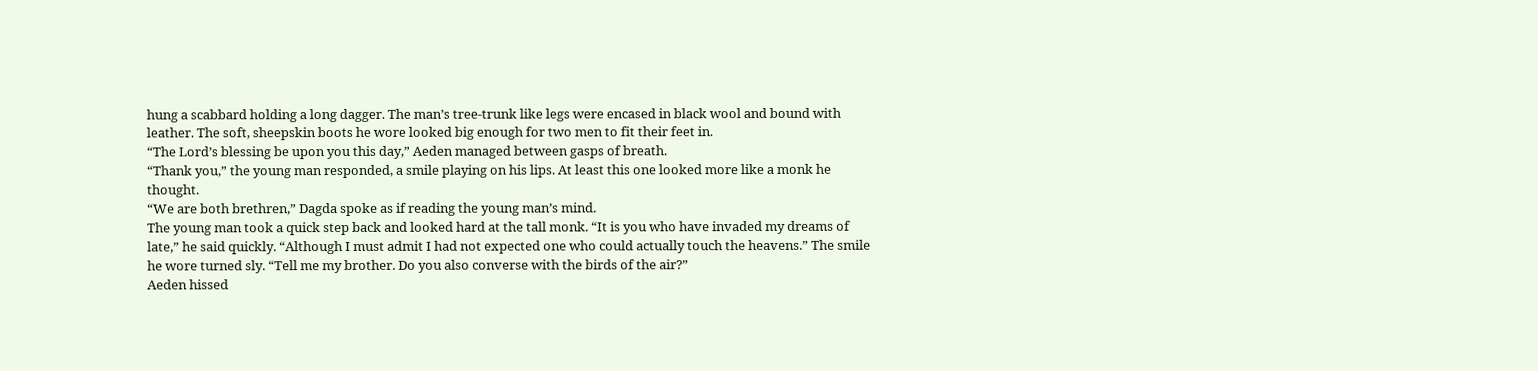hung a scabbard holding a long dagger. The man’s tree-trunk like legs were encased in black wool and bound with leather. The soft, sheepskin boots he wore looked big enough for two men to fit their feet in.
“The Lord’s blessing be upon you this day,” Aeden managed between gasps of breath.
“Thank you,” the young man responded, a smile playing on his lips. At least this one looked more like a monk he thought.
“We are both brethren,” Dagda spoke as if reading the young man’s mind.
The young man took a quick step back and looked hard at the tall monk. “It is you who have invaded my dreams of late,” he said quickly. “Although I must admit I had not expected one who could actually touch the heavens.” The smile he wore turned sly. “Tell me my brother. Do you also converse with the birds of the air?”
Aeden hissed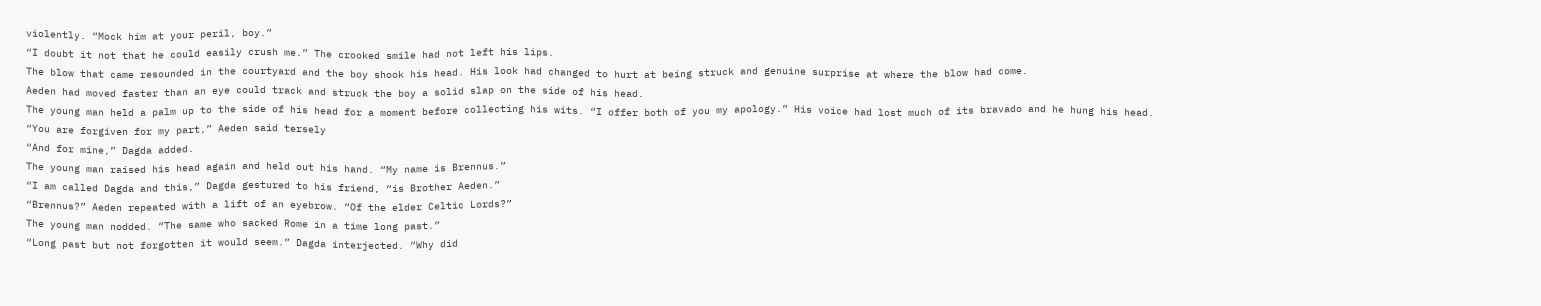violently. “Mock him at your peril, boy.”
“I doubt it not that he could easily crush me.” The crooked smile had not left his lips.
The blow that came resounded in the courtyard and the boy shook his head. His look had changed to hurt at being struck and genuine surprise at where the blow had come.
Aeden had moved faster than an eye could track and struck the boy a solid slap on the side of his head.
The young man held a palm up to the side of his head for a moment before collecting his wits. “I offer both of you my apology.” His voice had lost much of its bravado and he hung his head.
“You are forgiven for my part,” Aeden said tersely
“And for mine,” Dagda added.
The young man raised his head again and held out his hand. “My name is Brennus.”
“I am called Dagda and this,” Dagda gestured to his friend, “is Brother Aeden.”
“Brennus?” Aeden repeated with a lift of an eyebrow. “Of the elder Celtic Lords?”
The young man nodded. “The same who sacked Rome in a time long past.”
“Long past but not forgotten it would seem.” Dagda interjected. “Why did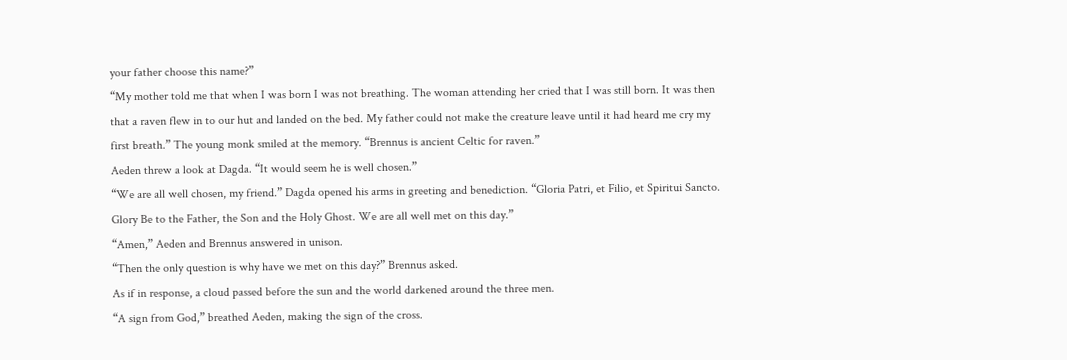your father choose this name?”
“My mother told me that when I was born I was not breathing. The woman attending her cried that I was still born. It was then that a raven flew in to our hut and landed on the bed. My father could not make the creature leave until it had heard me cry my first breath.” The young monk smiled at the memory. “Brennus is ancient Celtic for raven.”
Aeden threw a look at Dagda. “It would seem he is well chosen.”
“We are all well chosen, my friend.” Dagda opened his arms in greeting and benediction. “Gloria Patri, et Filio, et Spiritui Sancto. Glory Be to the Father, the Son and the Holy Ghost. We are all well met on this day.”
“Amen,” Aeden and Brennus answered in unison.
“Then the only question is why have we met on this day?” Brennus asked.
As if in response, a cloud passed before the sun and the world darkened around the three men.
“A sign from God,” breathed Aeden, making the sign of the cross.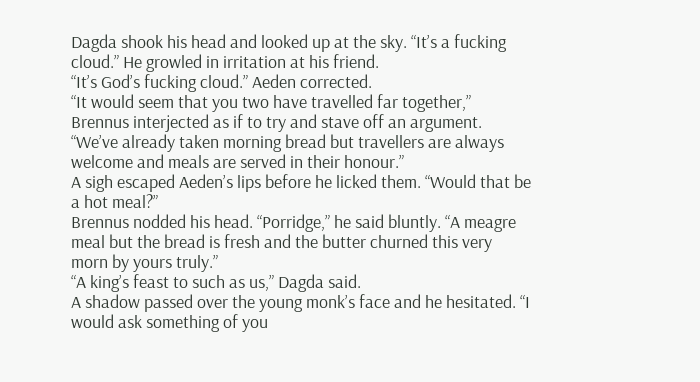Dagda shook his head and looked up at the sky. “It’s a fucking cloud.” He growled in irritation at his friend.
“It’s God’s fucking cloud.” Aeden corrected.
“It would seem that you two have travelled far together,” Brennus interjected as if to try and stave off an argument. “We’ve already taken morning bread but travellers are always welcome and meals are served in their honour.”
A sigh escaped Aeden’s lips before he licked them. “Would that be a hot meal?”
Brennus nodded his head. “Porridge,” he said bluntly. “A meagre meal but the bread is fresh and the butter churned this very morn by yours truly.”
“A king’s feast to such as us,” Dagda said.
A shadow passed over the young monk’s face and he hesitated. “I would ask something of you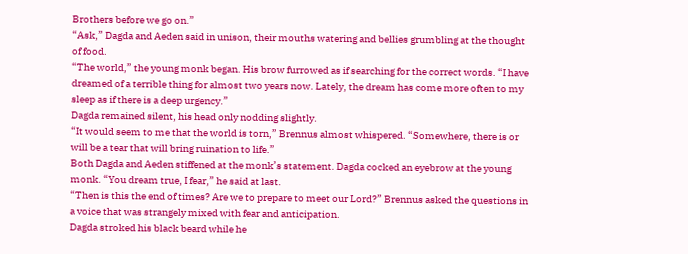Brothers before we go on.”
“Ask,” Dagda and Aeden said in unison, their mouths watering and bellies grumbling at the thought of food.
“The world,” the young monk began. His brow furrowed as if searching for the correct words. “I have dreamed of a terrible thing for almost two years now. Lately, the dream has come more often to my sleep as if there is a deep urgency.”
Dagda remained silent, his head only nodding slightly.
“It would seem to me that the world is torn,” Brennus almost whispered. “Somewhere, there is or will be a tear that will bring ruination to life.”
Both Dagda and Aeden stiffened at the monk’s statement. Dagda cocked an eyebrow at the young monk. “You dream true, I fear,” he said at last.
“Then is this the end of times? Are we to prepare to meet our Lord?” Brennus asked the questions in a voice that was strangely mixed with fear and anticipation.
Dagda stroked his black beard while he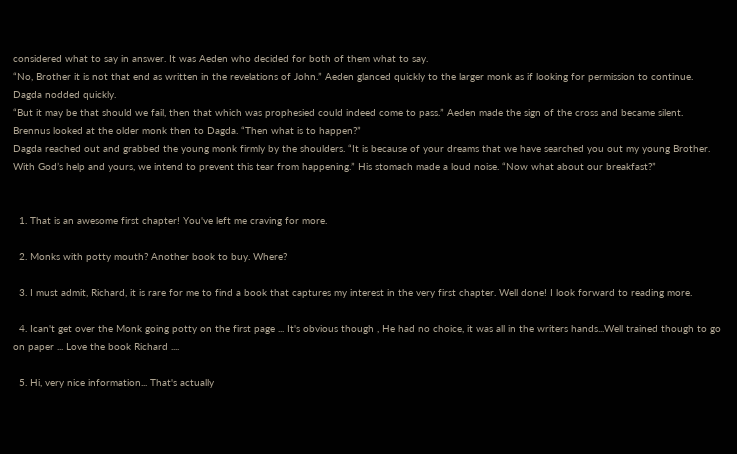considered what to say in answer. It was Aeden who decided for both of them what to say.
“No, Brother it is not that end as written in the revelations of John.” Aeden glanced quickly to the larger monk as if looking for permission to continue. Dagda nodded quickly.
“But it may be that should we fail, then that which was prophesied could indeed come to pass.” Aeden made the sign of the cross and became silent.
Brennus looked at the older monk then to Dagda. “Then what is to happen?”
Dagda reached out and grabbed the young monk firmly by the shoulders. “It is because of your dreams that we have searched you out my young Brother. With God’s help and yours, we intend to prevent this tear from happening.” His stomach made a loud noise. “Now what about our breakfast?”


  1. That is an awesome first chapter! You've left me craving for more.

  2. Monks with potty mouth? Another book to buy. Where?

  3. I must admit, Richard, it is rare for me to find a book that captures my interest in the very first chapter. Well done! I look forward to reading more.

  4. Ican't get over the Monk going potty on the first page ... It's obvious though , He had no choice, it was all in the writers hands...Well trained though to go on paper ... Love the book Richard ....

  5. Hi, very nice information... That's actually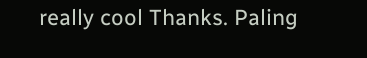really cool Thanks. Paling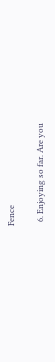Fence

  6. Enjoying so far. Are you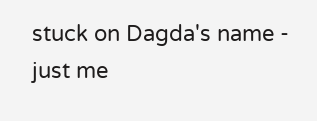stuck on Dagda's name - just me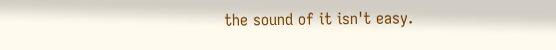the sound of it isn't easy.